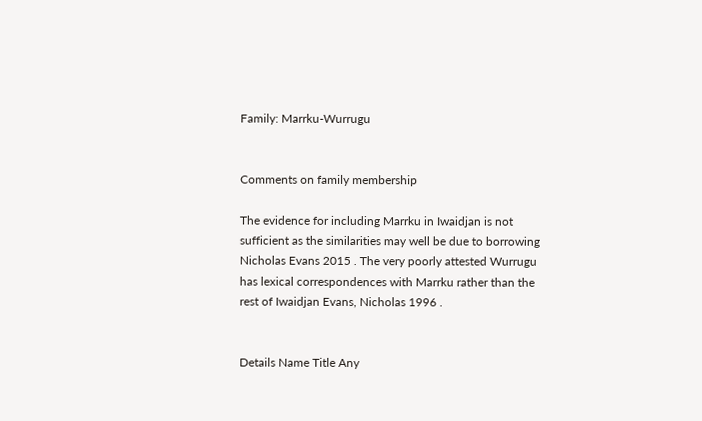Family: Marrku-Wurrugu


Comments on family membership

The evidence for including Marrku in Iwaidjan is not sufficient as the similarities may well be due to borrowing Nicholas Evans 2015 . The very poorly attested Wurrugu has lexical correspondences with Marrku rather than the rest of Iwaidjan Evans, Nicholas 1996 .


Details Name Title Any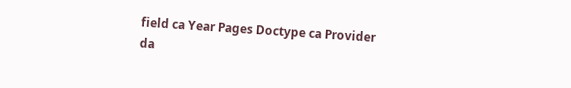field ca Year Pages Doctype ca Provider da